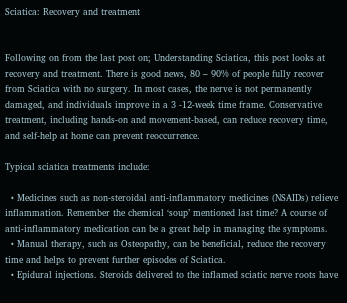Sciatica: Recovery and treatment


Following on from the last post on; Understanding Sciatica, this post looks at recovery and treatment. There is good news, 80 – 90% of people fully recover from Sciatica with no surgery. In most cases, the nerve is not permanently damaged, and individuals improve in a 3 -12-week time frame. Conservative treatment, including hands-on and movement-based, can reduce recovery time, and self-help at home can prevent reoccurrence.

Typical sciatica treatments include:

  • Medicines such as non-steroidal anti-inflammatory medicines (NSAIDs) relieve inflammation. Remember the chemical ‘soup’ mentioned last time? A course of anti-inflammatory medication can be a great help in managing the symptoms.
  • Manual therapy, such as Osteopathy, can be beneficial, reduce the recovery time and helps to prevent further episodes of Sciatica.
  • Epidural injections. Steroids delivered to the inflamed sciatic nerve roots have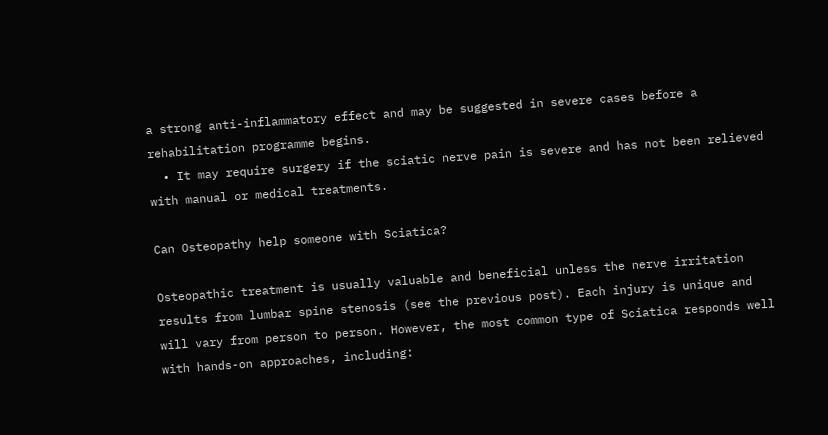a strong anti-inflammatory effect and may be suggested in severe cases before a rehabilitation programme begins.
  • It may require surgery if the sciatic nerve pain is severe and has not been relieved with manual or medical treatments.

Can Osteopathy help someone with Sciatica?

Osteopathic treatment is usually valuable and beneficial unless the nerve irritation results from lumbar spine stenosis (see the previous post). Each injury is unique and will vary from person to person. However, the most common type of Sciatica responds well with hands-on approaches, including: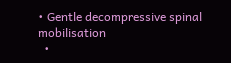• Gentle decompressive spinal mobilisation
  •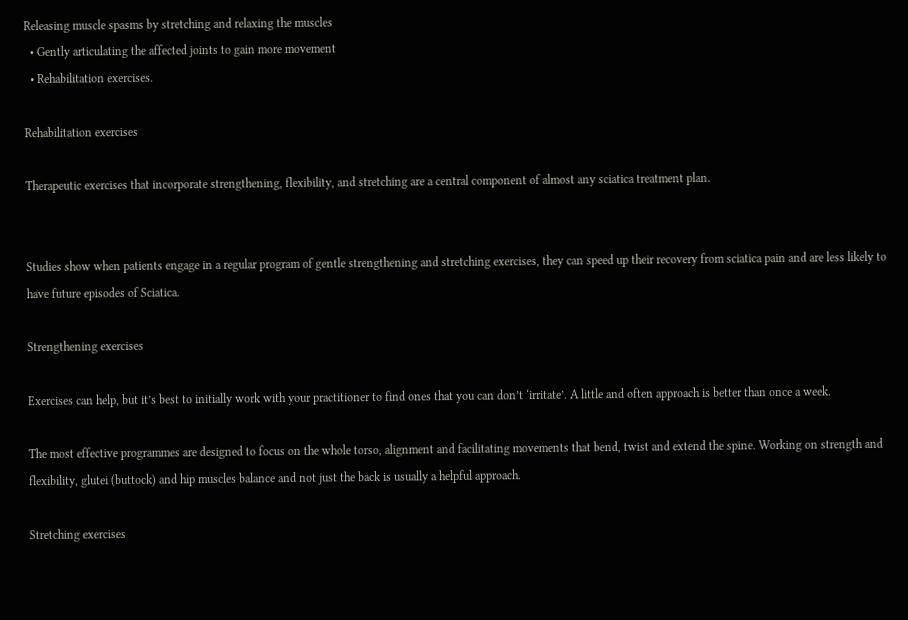Releasing muscle spasms by stretching and relaxing the muscles
  • Gently articulating the affected joints to gain more movement
  • Rehabilitation exercises.

Rehabilitation exercises

Therapeutic exercises that incorporate strengthening, flexibility, and stretching are a central component of almost any sciatica treatment plan.


Studies show when patients engage in a regular program of gentle strengthening and stretching exercises, they can speed up their recovery from sciatica pain and are less likely to have future episodes of Sciatica.

Strengthening exercises

Exercises can help, but it’s best to initially work with your practitioner to find ones that you can don’t ‘irritate’. A little and often approach is better than once a week.

The most effective programmes are designed to focus on the whole torso, alignment and facilitating movements that bend, twist and extend the spine. Working on strength and flexibility, glutei (buttock) and hip muscles balance and not just the back is usually a helpful approach.

Stretching exercises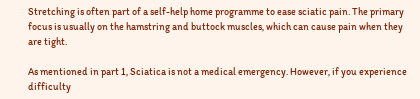Stretching is often part of a self-help home programme to ease sciatic pain. The primary focus is usually on the hamstring and buttock muscles, which can cause pain when they are tight.

As mentioned in part 1, Sciatica is not a medical emergency. However, if you experience difficulty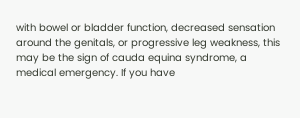with bowel or bladder function, decreased sensation around the genitals, or progressive leg weakness, this may be the sign of cauda equina syndrome, a medical emergency. If you have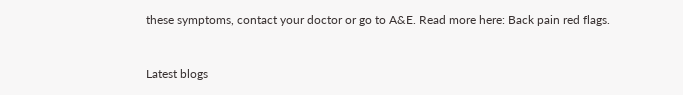these symptoms, contact your doctor or go to A&E. Read more here: Back pain red flags.


Latest blogs